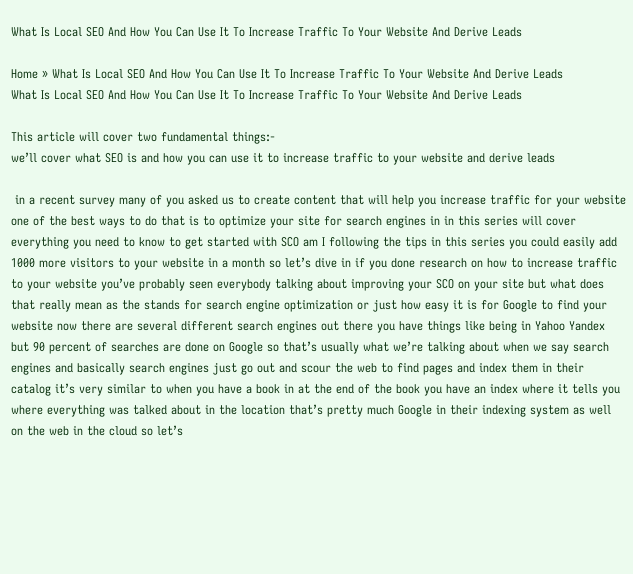What Is Local SEO And How You Can Use It To Increase Traffic To Your Website And Derive Leads

Home » What Is Local SEO And How You Can Use It To Increase Traffic To Your Website And Derive Leads
What Is Local SEO And How You Can Use It To Increase Traffic To Your Website And Derive Leads

This article will cover two fundamental things:-
we’ll cover what SEO is and how you can use it to increase traffic to your website and derive leads

 in a recent survey many of you asked us to create content that will help you increase traffic for your website one of the best ways to do that is to optimize your site for search engines in in this series will cover everything you need to know to get started with SCO am I following the tips in this series you could easily add 1000 more visitors to your website in a month so let’s dive in if you done research on how to increase traffic to your website you’ve probably seen everybody talking about improving your SCO on your site but what does that really mean as the stands for search engine optimization or just how easy it is for Google to find your website now there are several different search engines out there you have things like being in Yahoo Yandex but 90 percent of searches are done on Google so that’s usually what we’re talking about when we say search engines and basically search engines just go out and scour the web to find pages and index them in their catalog it’s very similar to when you have a book in at the end of the book you have an index where it tells you where everything was talked about in the location that’s pretty much Google in their indexing system as well on the web in the cloud so let’s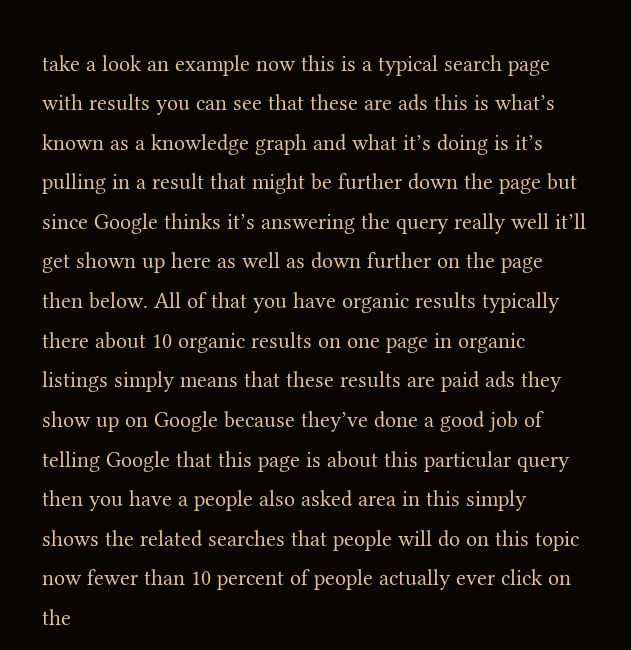take a look an example now this is a typical search page with results you can see that these are ads this is what’s known as a knowledge graph and what it’s doing is it’s pulling in a result that might be further down the page but since Google thinks it’s answering the query really well it’ll get shown up here as well as down further on the page then below. All of that you have organic results typically there about 10 organic results on one page in organic listings simply means that these results are paid ads they show up on Google because they’ve done a good job of telling Google that this page is about this particular query then you have a people also asked area in this simply shows the related searches that people will do on this topic now fewer than 10 percent of people actually ever click on the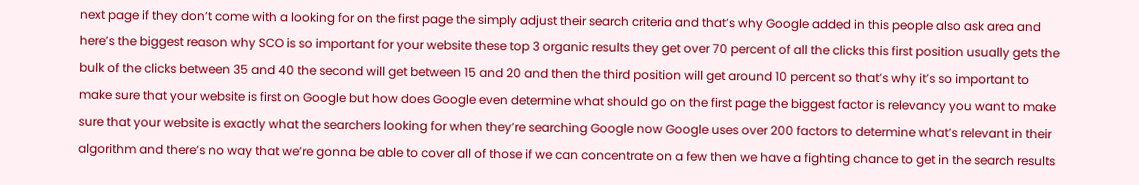next page if they don’t come with a looking for on the first page the simply adjust their search criteria and that’s why Google added in this people also ask area and here’s the biggest reason why SCO is so important for your website these top 3 organic results they get over 70 percent of all the clicks this first position usually gets the bulk of the clicks between 35 and 40 the second will get between 15 and 20 and then the third position will get around 10 percent so that’s why it’s so important to make sure that your website is first on Google but how does Google even determine what should go on the first page the biggest factor is relevancy you want to make sure that your website is exactly what the searchers looking for when they’re searching Google now Google uses over 200 factors to determine what’s relevant in their algorithm and there’s no way that we’re gonna be able to cover all of those if we can concentrate on a few then we have a fighting chance to get in the search results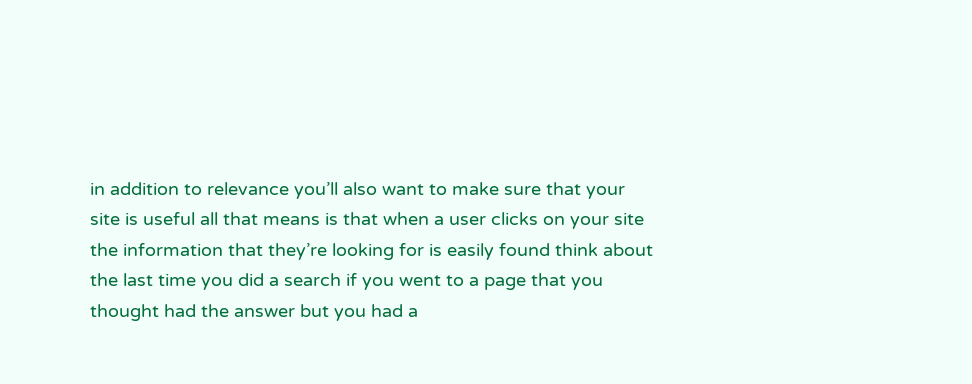in addition to relevance you’ll also want to make sure that your site is useful all that means is that when a user clicks on your site the information that they’re looking for is easily found think about the last time you did a search if you went to a page that you thought had the answer but you had a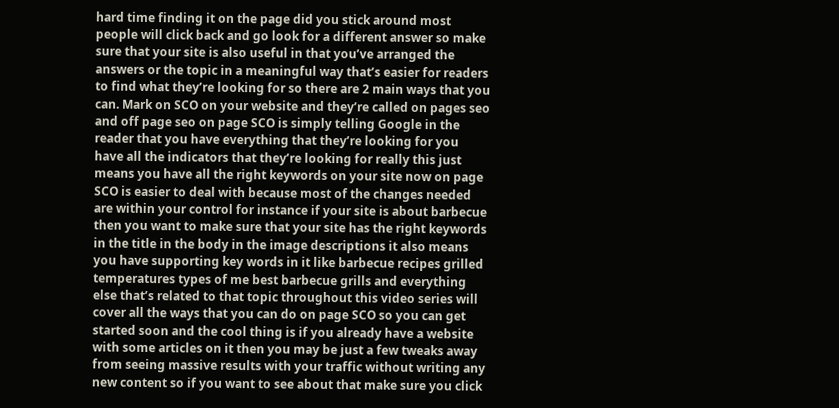hard time finding it on the page did you stick around most people will click back and go look for a different answer so make sure that your site is also useful in that you’ve arranged the answers or the topic in a meaningful way that’s easier for readers to find what they’re looking for so there are 2 main ways that you can. Mark on SCO on your website and they’re called on pages seo and off page seo on page SCO is simply telling Google in the reader that you have everything that they’re looking for you have all the indicators that they’re looking for really this just means you have all the right keywords on your site now on page SCO is easier to deal with because most of the changes needed are within your control for instance if your site is about barbecue then you want to make sure that your site has the right keywords in the title in the body in the image descriptions it also means you have supporting key words in it like barbecue recipes grilled temperatures types of me best barbecue grills and everything else that’s related to that topic throughout this video series will cover all the ways that you can do on page SCO so you can get started soon and the cool thing is if you already have a website with some articles on it then you may be just a few tweaks away from seeing massive results with your traffic without writing any new content so if you want to see about that make sure you click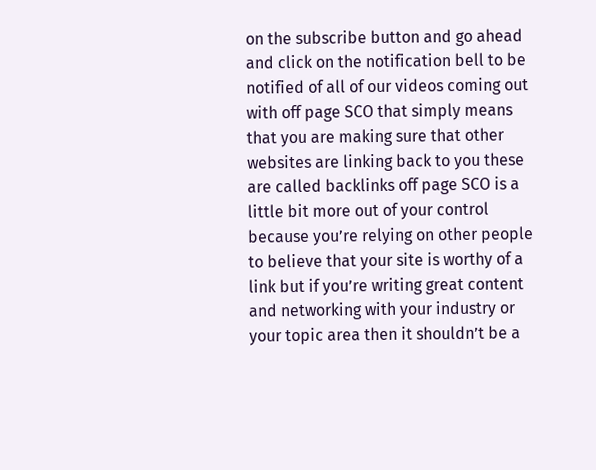on the subscribe button and go ahead and click on the notification bell to be notified of all of our videos coming out with off page SCO that simply means that you are making sure that other websites are linking back to you these are called backlinks off page SCO is a little bit more out of your control because you’re relying on other people to believe that your site is worthy of a link but if you’re writing great content and networking with your industry or your topic area then it shouldn’t be a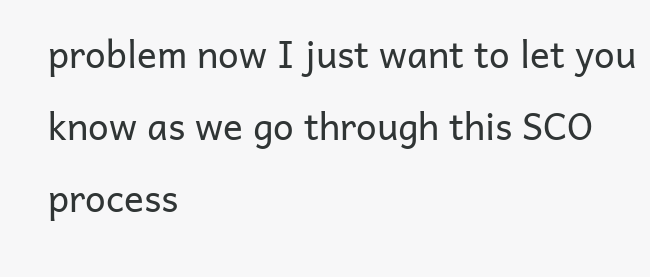problem now I just want to let you know as we go through this SCO process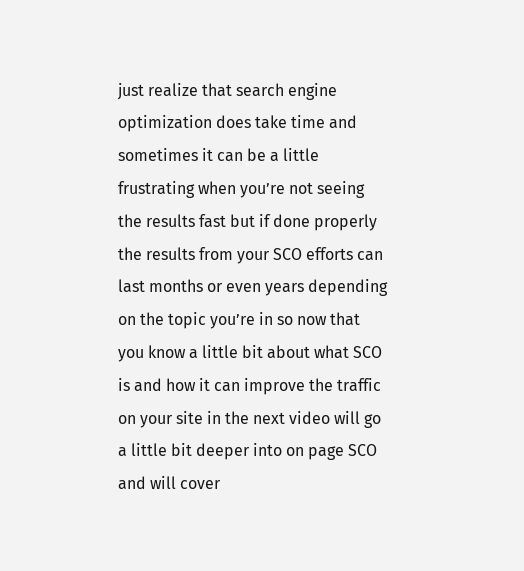just realize that search engine optimization does take time and sometimes it can be a little frustrating when you’re not seeing the results fast but if done properly the results from your SCO efforts can last months or even years depending on the topic you’re in so now that you know a little bit about what SCO is and how it can improve the traffic on your site in the next video will go a little bit deeper into on page SCO and will cover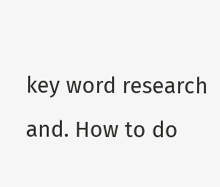key word research and. How to do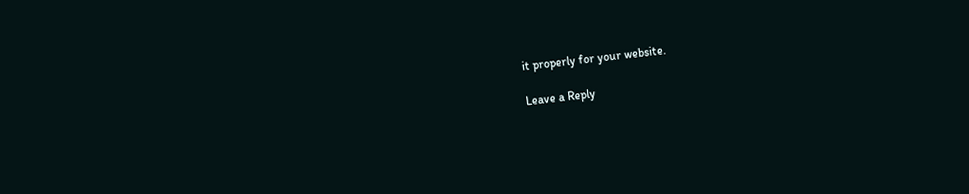it properly for your website.

Leave a Reply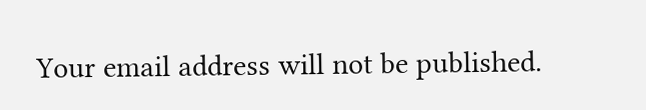Your email address will not be published.